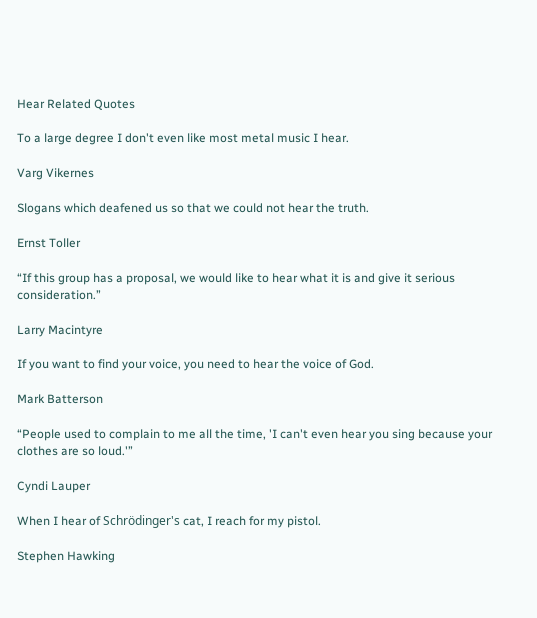Hear Related Quotes

To a large degree I don't even like most metal music I hear.

Varg Vikernes

Slogans which deafened us so that we could not hear the truth.

Ernst Toller

“If this group has a proposal, we would like to hear what it is and give it serious consideration.”

Larry Macintyre

If you want to find your voice, you need to hear the voice of God.

Mark Batterson

“People used to complain to me all the time, 'I can't even hear you sing because your clothes are so loud.'”

Cyndi Lauper

When I hear of Schrödinger's cat, I reach for my pistol.

Stephen Hawking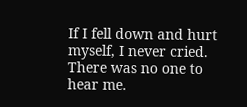If I fell down and hurt myself, I never cried. There was no one to hear me.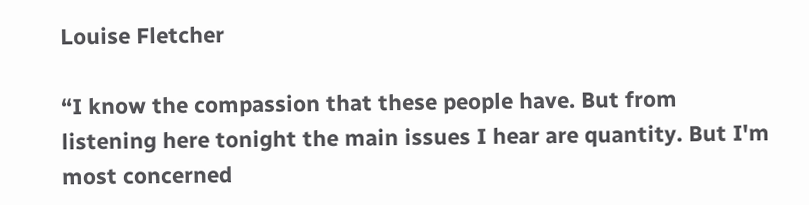Louise Fletcher

“I know the compassion that these people have. But from listening here tonight the main issues I hear are quantity. But I'm most concerned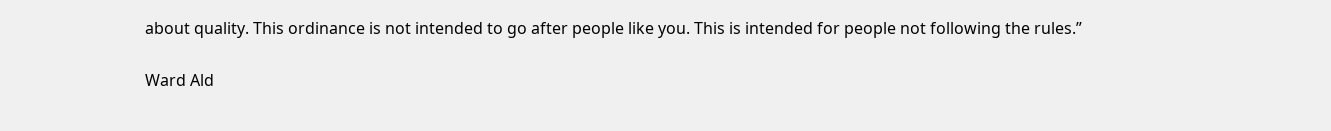about quality. This ordinance is not intended to go after people like you. This is intended for people not following the rules.”

Ward Ald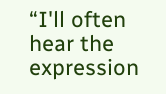“I'll often hear the expression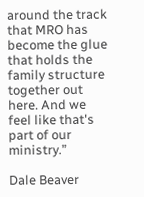around the track that MRO has become the glue that holds the family structure together out here. And we feel like that's part of our ministry.”

Dale Beaver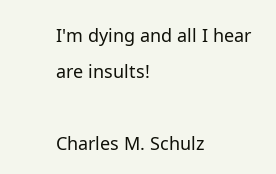I'm dying and all I hear are insults!

Charles M. Schulz